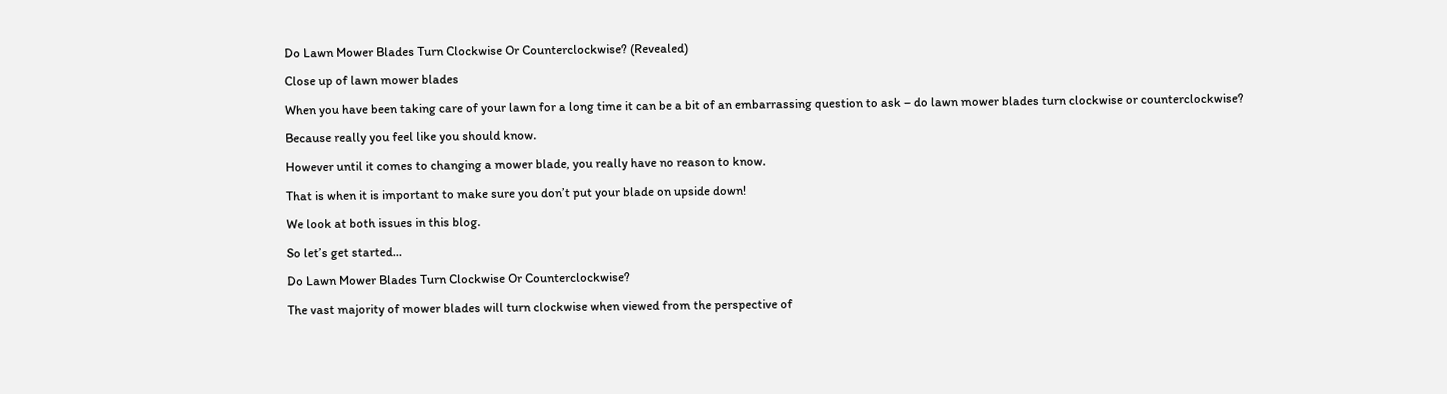Do Lawn Mower Blades Turn Clockwise Or Counterclockwise? (Revealed)

Close up of lawn mower blades

When you have been taking care of your lawn for a long time it can be a bit of an embarrassing question to ask – do lawn mower blades turn clockwise or counterclockwise?

Because really you feel like you should know.

However until it comes to changing a mower blade, you really have no reason to know.

That is when it is important to make sure you don’t put your blade on upside down!

We look at both issues in this blog.

So let’s get started…

Do Lawn Mower Blades Turn Clockwise Or Counterclockwise?

The vast majority of mower blades will turn clockwise when viewed from the perspective of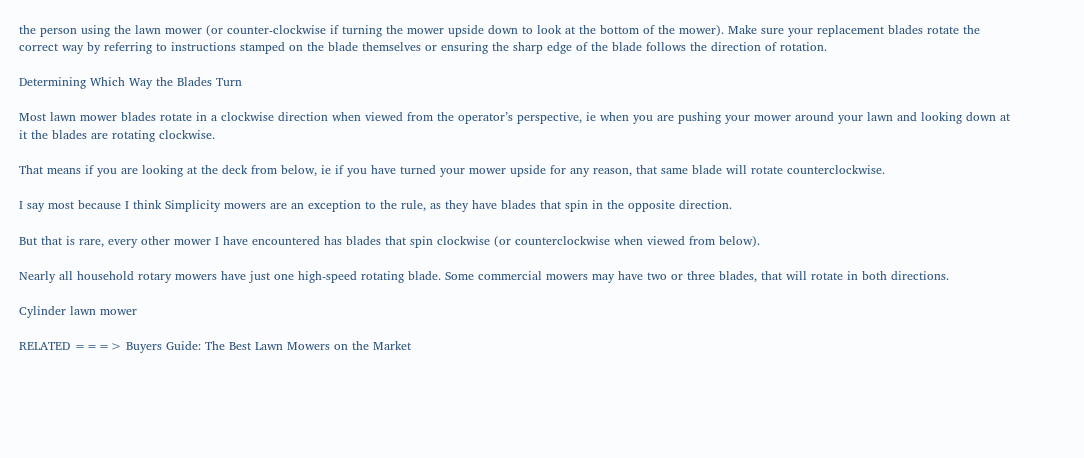the person using the lawn mower (or counter-clockwise if turning the mower upside down to look at the bottom of the mower). Make sure your replacement blades rotate the correct way by referring to instructions stamped on the blade themselves or ensuring the sharp edge of the blade follows the direction of rotation.

Determining Which Way the Blades Turn

Most lawn mower blades rotate in a clockwise direction when viewed from the operator’s perspective, ie when you are pushing your mower around your lawn and looking down at it the blades are rotating clockwise.

That means if you are looking at the deck from below, ie if you have turned your mower upside for any reason, that same blade will rotate counterclockwise.

I say most because I think Simplicity mowers are an exception to the rule, as they have blades that spin in the opposite direction.

But that is rare, every other mower I have encountered has blades that spin clockwise (or counterclockwise when viewed from below).

Nearly all household rotary mowers have just one high-speed rotating blade. Some commercial mowers may have two or three blades, that will rotate in both directions.

Cylinder lawn mower

RELATED ===> Buyers Guide: The Best Lawn Mowers on the Market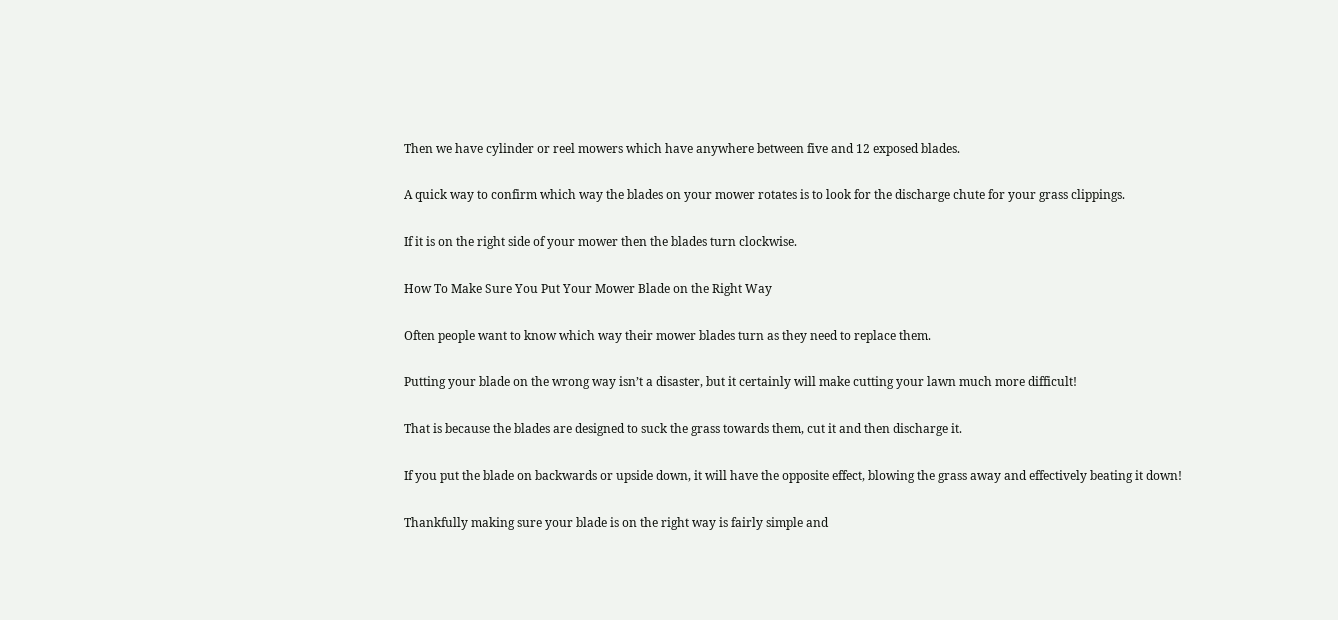Then we have cylinder or reel mowers which have anywhere between five and 12 exposed blades.

A quick way to confirm which way the blades on your mower rotates is to look for the discharge chute for your grass clippings.

If it is on the right side of your mower then the blades turn clockwise.

How To Make Sure You Put Your Mower Blade on the Right Way

Often people want to know which way their mower blades turn as they need to replace them.

Putting your blade on the wrong way isn’t a disaster, but it certainly will make cutting your lawn much more difficult!

That is because the blades are designed to suck the grass towards them, cut it and then discharge it.

If you put the blade on backwards or upside down, it will have the opposite effect, blowing the grass away and effectively beating it down!

Thankfully making sure your blade is on the right way is fairly simple and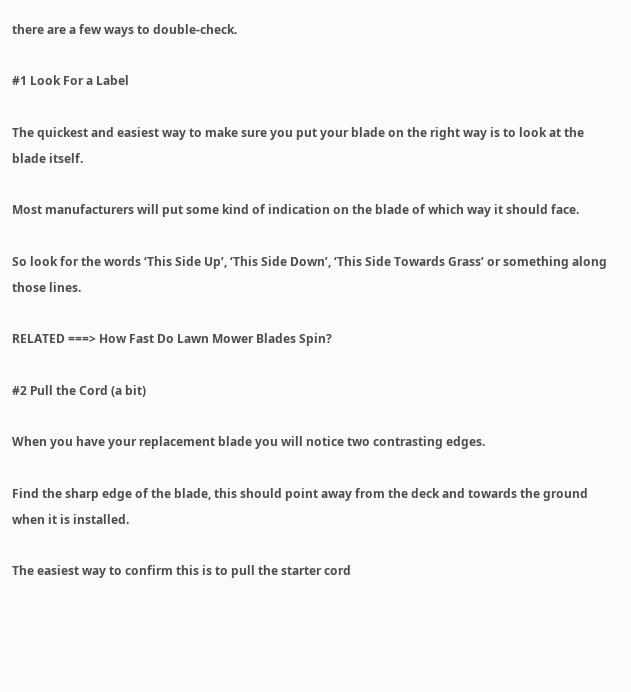there are a few ways to double-check.

#1 Look For a Label

The quickest and easiest way to make sure you put your blade on the right way is to look at the blade itself.

Most manufacturers will put some kind of indication on the blade of which way it should face.

So look for the words ‘This Side Up’, ‘This Side Down’, ‘This Side Towards Grass’ or something along those lines.

RELATED ===> How Fast Do Lawn Mower Blades Spin?

#2 Pull the Cord (a bit)

When you have your replacement blade you will notice two contrasting edges.

Find the sharp edge of the blade, this should point away from the deck and towards the ground when it is installed.

The easiest way to confirm this is to pull the starter cord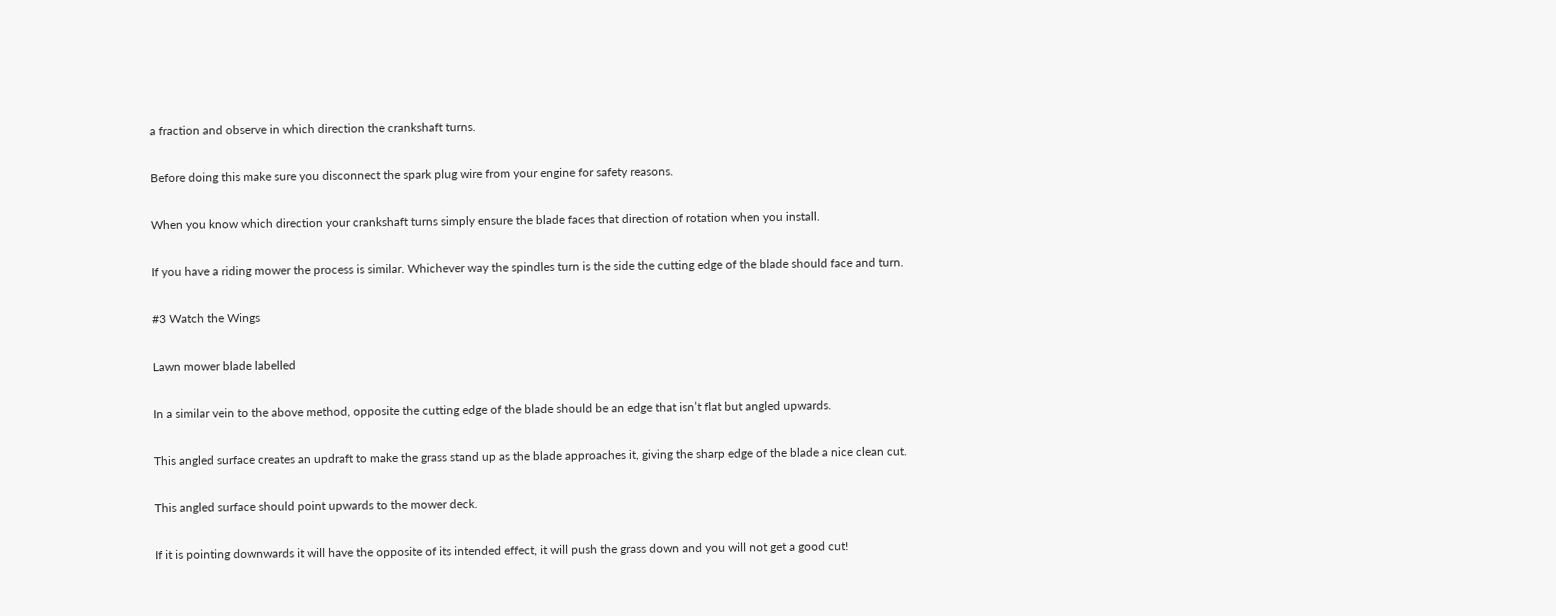a fraction and observe in which direction the crankshaft turns.

Before doing this make sure you disconnect the spark plug wire from your engine for safety reasons.

When you know which direction your crankshaft turns simply ensure the blade faces that direction of rotation when you install.

If you have a riding mower the process is similar. Whichever way the spindles turn is the side the cutting edge of the blade should face and turn.

#3 Watch the Wings

Lawn mower blade labelled

In a similar vein to the above method, opposite the cutting edge of the blade should be an edge that isn’t flat but angled upwards.

This angled surface creates an updraft to make the grass stand up as the blade approaches it, giving the sharp edge of the blade a nice clean cut.

This angled surface should point upwards to the mower deck.

If it is pointing downwards it will have the opposite of its intended effect, it will push the grass down and you will not get a good cut!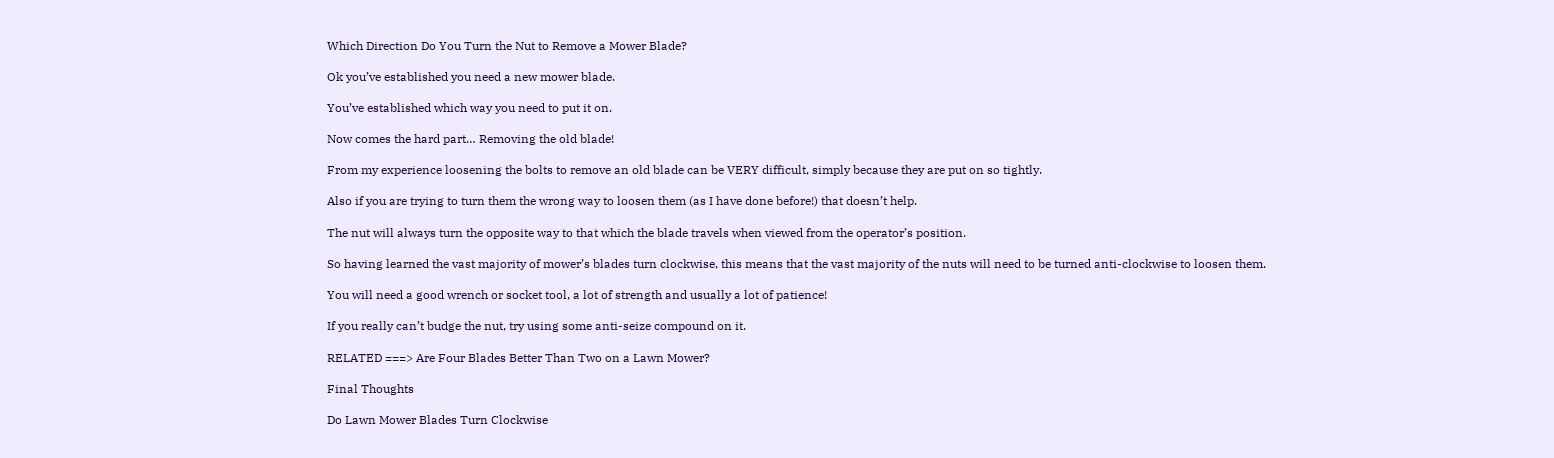Which Direction Do You Turn the Nut to Remove a Mower Blade?

Ok you’ve established you need a new mower blade.

You’ve established which way you need to put it on.

Now comes the hard part… Removing the old blade!

From my experience loosening the bolts to remove an old blade can be VERY difficult, simply because they are put on so tightly.

Also if you are trying to turn them the wrong way to loosen them (as I have done before!) that doesn’t help.

The nut will always turn the opposite way to that which the blade travels when viewed from the operator’s position.

So having learned the vast majority of mower’s blades turn clockwise, this means that the vast majority of the nuts will need to be turned anti-clockwise to loosen them.

You will need a good wrench or socket tool, a lot of strength and usually a lot of patience!

If you really can’t budge the nut, try using some anti-seize compound on it.

RELATED ===> Are Four Blades Better Than Two on a Lawn Mower?

Final Thoughts

Do Lawn Mower Blades Turn Clockwise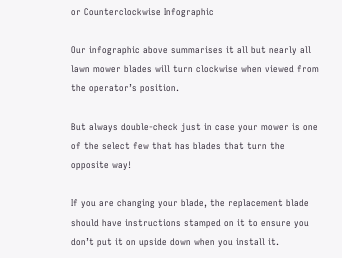or Counterclockwise Infographic

Our infographic above summarises it all but nearly all lawn mower blades will turn clockwise when viewed from the operator’s position.

But always double-check just in case your mower is one of the select few that has blades that turn the opposite way!

If you are changing your blade, the replacement blade should have instructions stamped on it to ensure you don’t put it on upside down when you install it.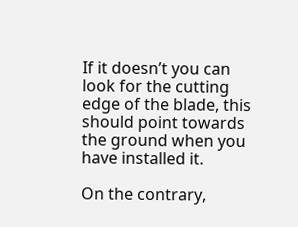If it doesn’t you can look for the cutting edge of the blade, this should point towards the ground when you have installed it.

On the contrary,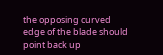the opposing curved edge of the blade should point back up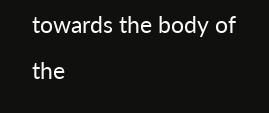towards the body of the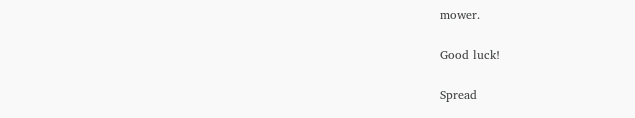mower.

Good luck!

Spread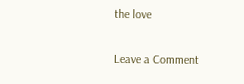the love

Leave a Comment